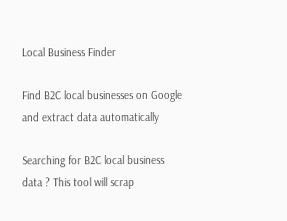Local Business Finder

Find B2C local businesses on Google and extract data automatically

Searching for B2C local business data ? This tool will scrap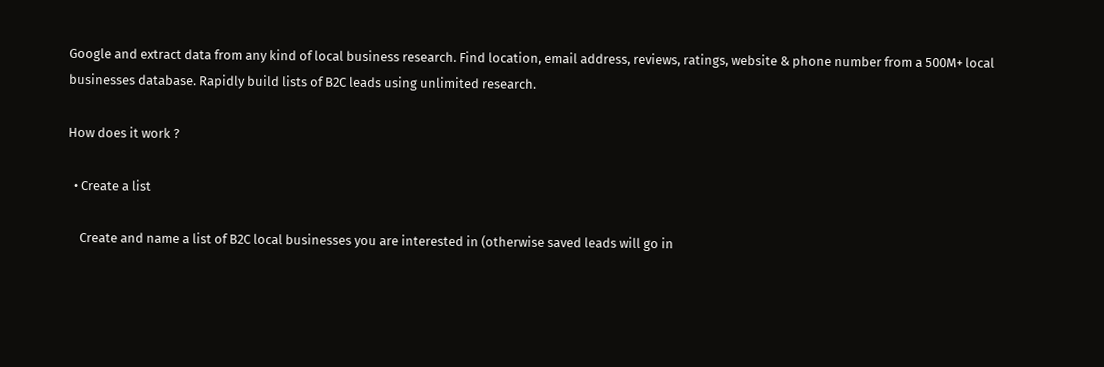Google and extract data from any kind of local business research. Find location, email address, reviews, ratings, website & phone number from a 500M+ local businesses database. Rapidly build lists of B2C leads using unlimited research.

How does it work ?

  • Create a list

    Create and name a list of B2C local businesses you are interested in (otherwise saved leads will go in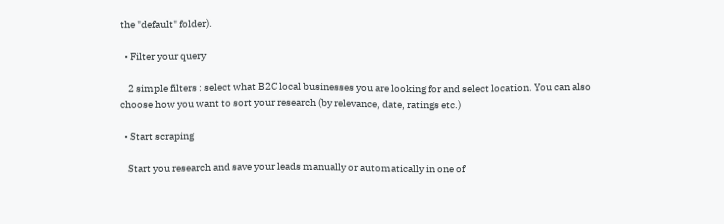the "default" folder).

  • Filter your query

    2 simple filters : select what B2C local businesses you are looking for and select location. You can also choose how you want to sort your research (by relevance, date, ratings etc.)

  • Start scraping

    Start you research and save your leads manually or automatically in one of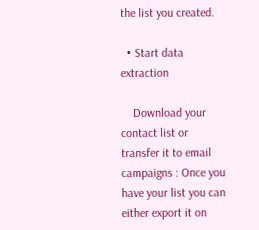the list you created.

  • Start data extraction

    Download your contact list or transfer it to email campaigns : Once you have your list you can either export it on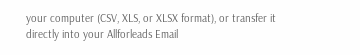your computer (CSV, XLS, or XLSX format), or transfer it directly into your Allforleads Email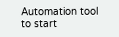Automation tool to start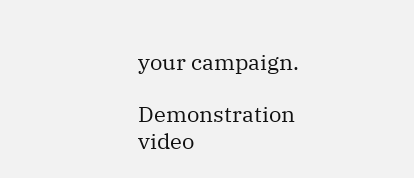your campaign.

Demonstration video